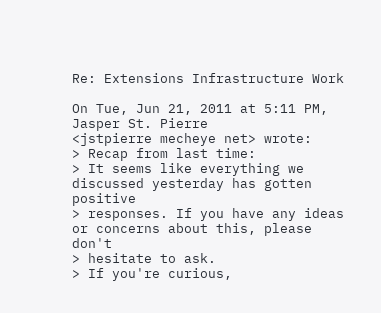Re: Extensions Infrastructure Work

On Tue, Jun 21, 2011 at 5:11 PM, Jasper St. Pierre
<jstpierre mecheye net> wrote:
> Recap from last time:
> It seems like everything we discussed yesterday has gotten positive
> responses. If you have any ideas or concerns about this, please don't
> hesitate to ask.
> If you're curious,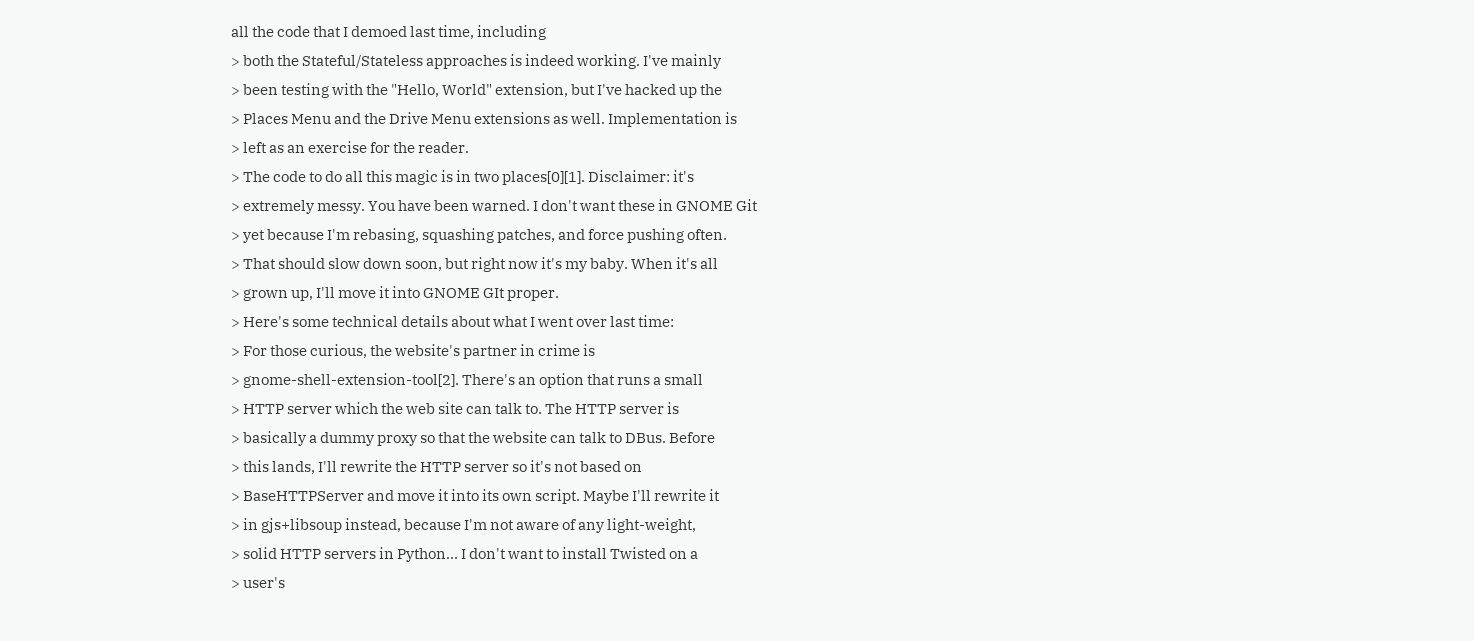all the code that I demoed last time, including
> both the Stateful/Stateless approaches is indeed working. I've mainly
> been testing with the "Hello, World" extension, but I've hacked up the
> Places Menu and the Drive Menu extensions as well. Implementation is
> left as an exercise for the reader.
> The code to do all this magic is in two places[0][1]. Disclaimer: it's
> extremely messy. You have been warned. I don't want these in GNOME Git
> yet because I'm rebasing, squashing patches, and force pushing often.
> That should slow down soon, but right now it's my baby. When it's all
> grown up, I'll move it into GNOME GIt proper.
> Here's some technical details about what I went over last time:
> For those curious, the website's partner in crime is
> gnome-shell-extension-tool[2]. There's an option that runs a small
> HTTP server which the web site can talk to. The HTTP server is
> basically a dummy proxy so that the website can talk to DBus. Before
> this lands, I'll rewrite the HTTP server so it's not based on
> BaseHTTPServer and move it into its own script. Maybe I'll rewrite it
> in gjs+libsoup instead, because I'm not aware of any light-weight,
> solid HTTP servers in Python... I don't want to install Twisted on a
> user's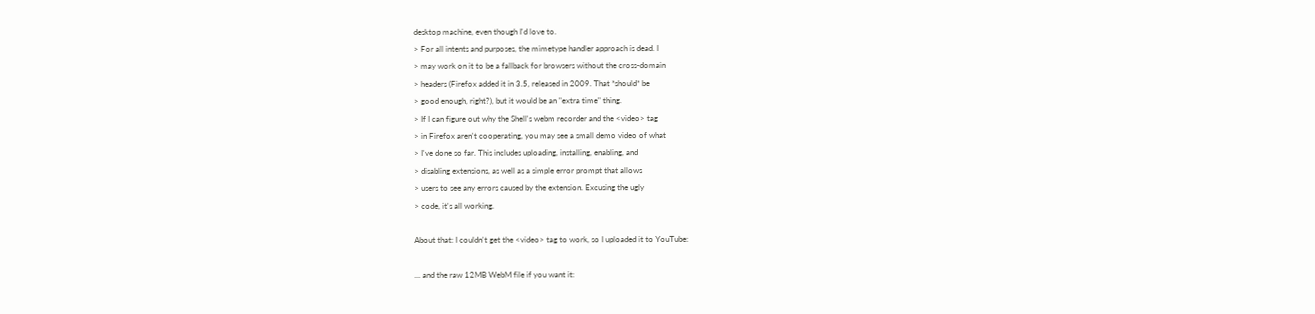desktop machine, even though I'd love to.
> For all intents and purposes, the mimetype handler approach is dead. I
> may work on it to be a fallback for browsers without the cross-domain
> headers (Firefox added it in 3.5, released in 2009. That *should* be
> good enough, right?), but it would be an "extra time" thing.
> If I can figure out why the Shell's webm recorder and the <video> tag
> in Firefox aren't cooperating, you may see a small demo video of what
> I've done so far. This includes uploading, installing, enabling, and
> disabling extensions, as well as a simple error prompt that allows
> users to see any errors caused by the extension. Excusing the ugly
> code, it's all working.

About that: I couldn't get the <video> tag to work, so I uploaded it to YouTube:

... and the raw 12MB WebM file if you want it: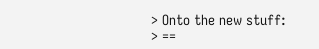> Onto the new stuff:
> ==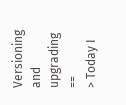Versioning and upgrading ==
> Today I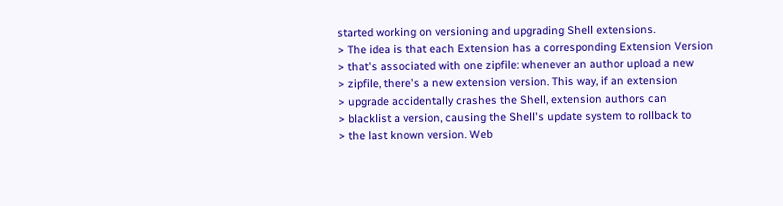started working on versioning and upgrading Shell extensions.
> The idea is that each Extension has a corresponding Extension Version
> that's associated with one zipfile: whenever an author upload a new
> zipfile, there's a new extension version. This way, if an extension
> upgrade accidentally crashes the Shell, extension authors can
> blacklist a version, causing the Shell's update system to rollback to
> the last known version. Web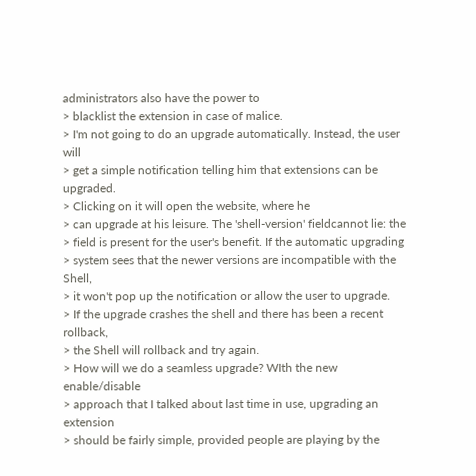administrators also have the power to
> blacklist the extension in case of malice.
> I'm not going to do an upgrade automatically. Instead, the user will
> get a simple notification telling him that extensions can be upgraded.
> Clicking on it will open the website, where he
> can upgrade at his leisure. The 'shell-version' fieldcannot lie: the
> field is present for the user's benefit. If the automatic upgrading
> system sees that the newer versions are incompatible with the Shell,
> it won't pop up the notification or allow the user to upgrade.
> If the upgrade crashes the shell and there has been a recent rollback,
> the Shell will rollback and try again.
> How will we do a seamless upgrade? WIth the new enable/disable
> approach that I talked about last time in use, upgrading an extension
> should be fairly simple, provided people are playing by the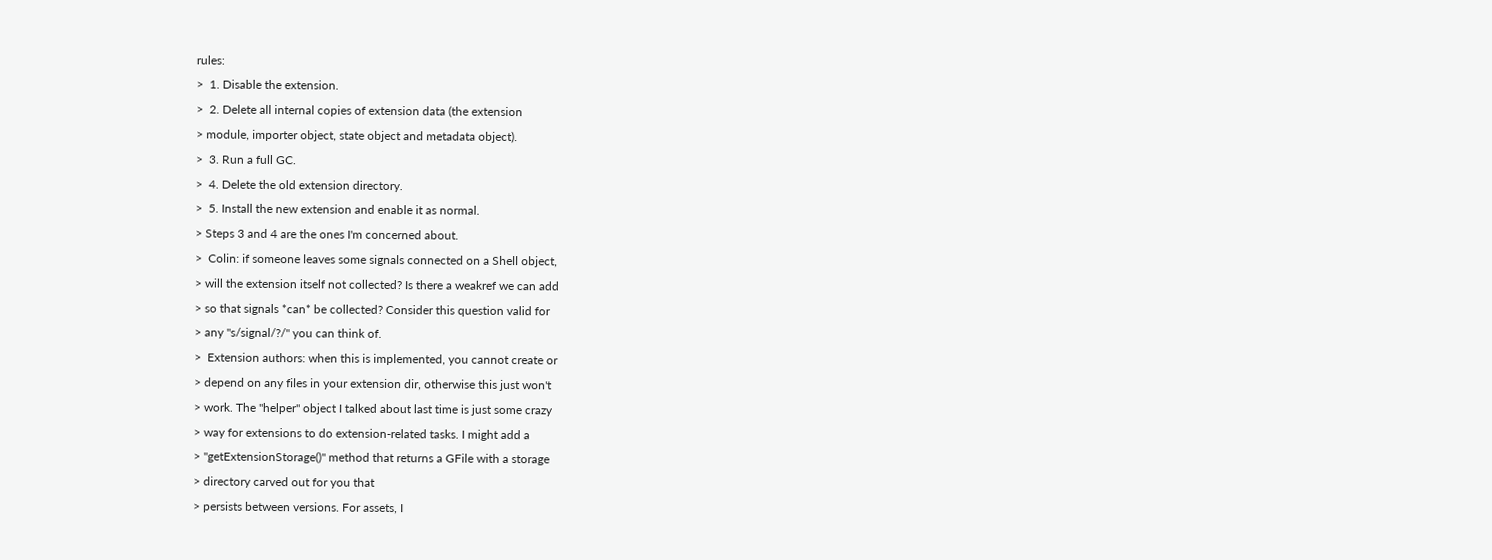rules:
>  1. Disable the extension.
>  2. Delete all internal copies of extension data (the extension
> module, importer object, state object and metadata object).
>  3. Run a full GC.
>  4. Delete the old extension directory.
>  5. Install the new extension and enable it as normal.
> Steps 3 and 4 are the ones I'm concerned about.
>  Colin: if someone leaves some signals connected on a Shell object,
> will the extension itself not collected? Is there a weakref we can add
> so that signals *can* be collected? Consider this question valid for
> any "s/signal/?/" you can think of.
>  Extension authors: when this is implemented, you cannot create or
> depend on any files in your extension dir, otherwise this just won't
> work. The "helper" object I talked about last time is just some crazy
> way for extensions to do extension-related tasks. I might add a
> "getExtensionStorage()" method that returns a GFile with a storage
> directory carved out for you that
> persists between versions. For assets, I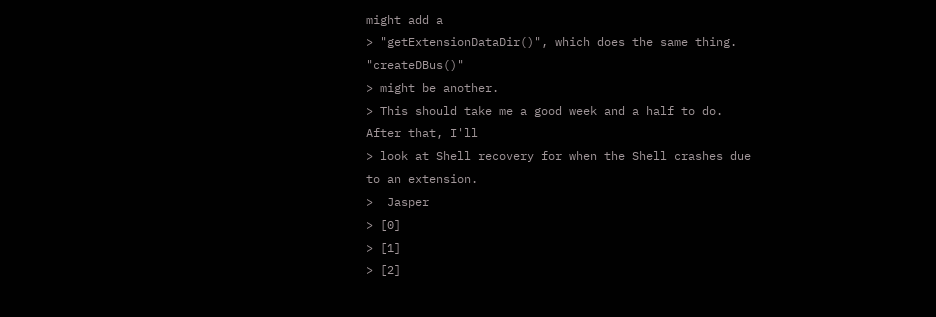might add a
> "getExtensionDataDir()", which does the same thing. "createDBus()"
> might be another.
> This should take me a good week and a half to do. After that, I'll
> look at Shell recovery for when the Shell crashes due to an extension.
>  Jasper
> [0]
> [1]
> [2]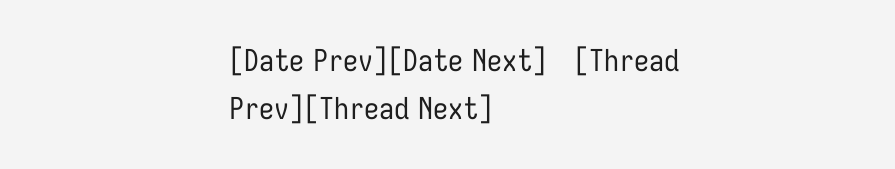[Date Prev][Date Next]   [Thread Prev][Thread Next]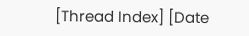[Thread Index] [Date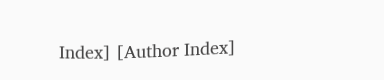Index] [Author Index]